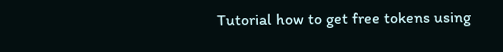Tutorial how to get free tokens using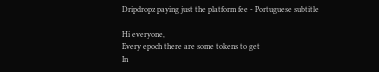Dripdropz paying just the platform fee - Portuguese subtitle

Hi everyone,
Every epoch there are some tokens to get
In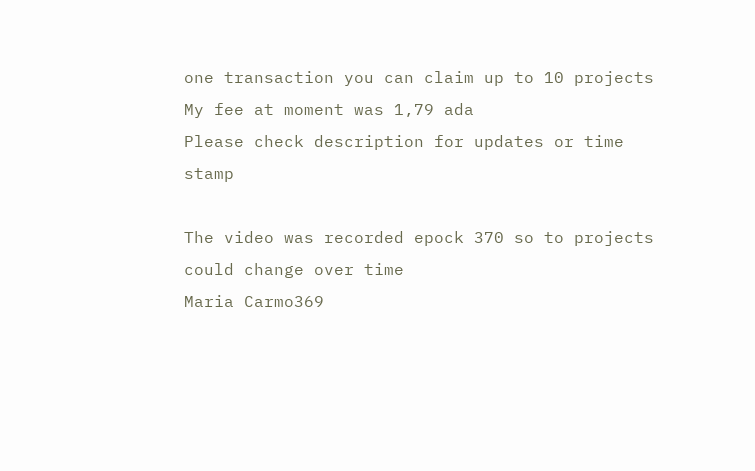one transaction you can claim up to 10 projects
My fee at moment was 1,79 ada
Please check description for updates or time stamp

The video was recorded epock 370 so to projects could change over time
Maria Carmo369